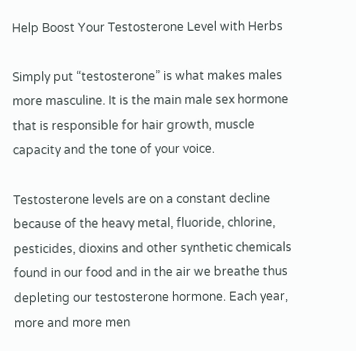Help Boost Your Testosterone Level with Herbs

Simply put “testosterone” is what makes males more masculine. It is the main male sex hormone that is responsible for hair growth, muscle capacity and the tone of your voice.

Testosterone levels are on a constant decline because of the heavy metal, fluoride, chlorine, pesticides, dioxins and other synthetic chemicals found in our food and in the air we breathe thus depleting our testosterone hormone. Each year, more and more men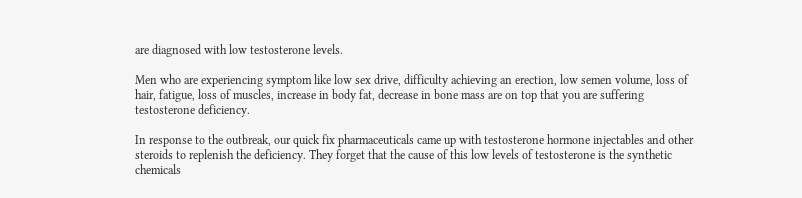are diagnosed with low testosterone levels.

Men who are experiencing symptom like low sex drive, difficulty achieving an erection, low semen volume, loss of hair, fatigue, loss of muscles, increase in body fat, decrease in bone mass are on top that you are suffering testosterone deficiency.

In response to the outbreak, our quick fix pharmaceuticals came up with testosterone hormone injectables and other steroids to replenish the deficiency. They forget that the cause of this low levels of testosterone is the synthetic chemicals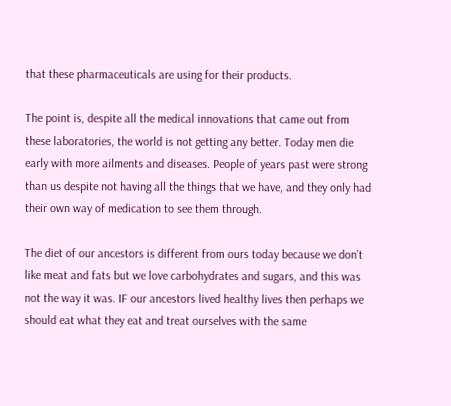that these pharmaceuticals are using for their products.

The point is, despite all the medical innovations that came out from these laboratories, the world is not getting any better. Today men die early with more ailments and diseases. People of years past were strong than us despite not having all the things that we have, and they only had their own way of medication to see them through.

The diet of our ancestors is different from ours today because we don’t like meat and fats but we love carbohydrates and sugars, and this was not the way it was. IF our ancestors lived healthy lives then perhaps we should eat what they eat and treat ourselves with the same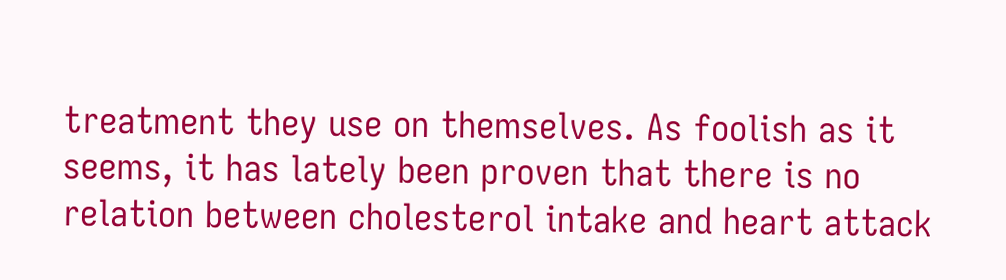treatment they use on themselves. As foolish as it seems, it has lately been proven that there is no relation between cholesterol intake and heart attack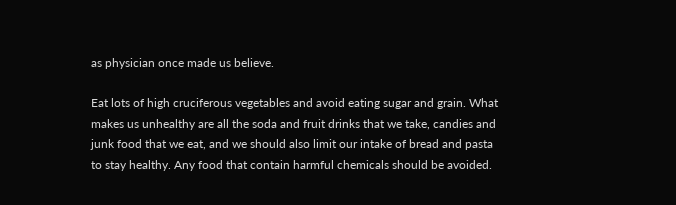as physician once made us believe.

Eat lots of high cruciferous vegetables and avoid eating sugar and grain. What makes us unhealthy are all the soda and fruit drinks that we take, candies and junk food that we eat, and we should also limit our intake of bread and pasta to stay healthy. Any food that contain harmful chemicals should be avoided.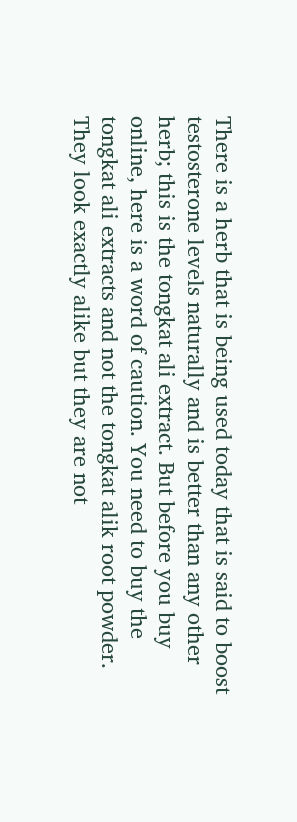There is a herb that is being used today that is said to boost testosterone levels naturally and is better than any other herb; this is the tongkat ali extract. But before you buy online, here is a word of caution. You need to buy the tongkat ali extracts and not the tongkat alik root powder. They look exactly alike but they are not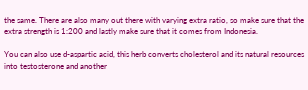the same. There are also many out there with varying extra ratio, so make sure that the extra strength is 1:200 and lastly make sure that it comes from Indonesia.

You can also use d-aspartic acid, this herb converts cholesterol and its natural resources into testosterone and another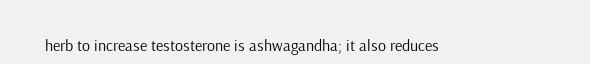herb to increase testosterone is ashwagandha; it also reduces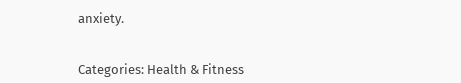anxiety.


Categories: Health & Fitness